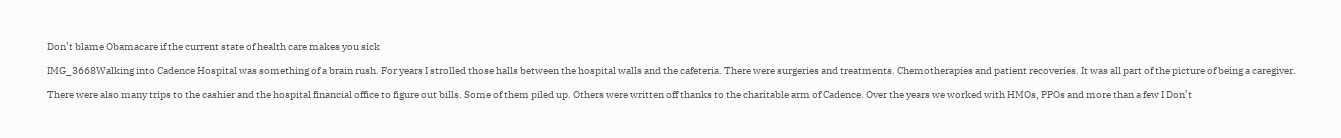Don’t blame Obamacare if the current state of health care makes you sick

IMG_3668Walking into Cadence Hospital was something of a brain rush. For years I strolled those halls between the hospital walls and the cafeteria. There were surgeries and treatments. Chemotherapies and patient recoveries. It was all part of the picture of being a caregiver.

There were also many trips to the cashier and the hospital financial office to figure out bills. Some of them piled up. Others were written off thanks to the charitable arm of Cadence. Over the years we worked with HMOs, PPOs and more than a few I Don’t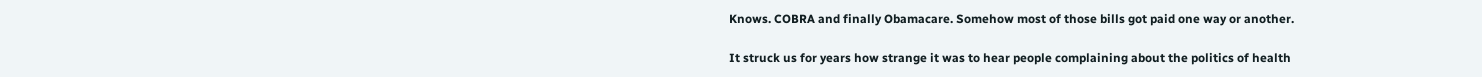Knows. COBRA and finally Obamacare. Somehow most of those bills got paid one way or another.

It struck us for years how strange it was to hear people complaining about the politics of health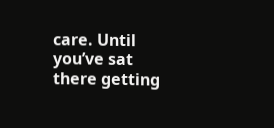care. Until you’ve sat there getting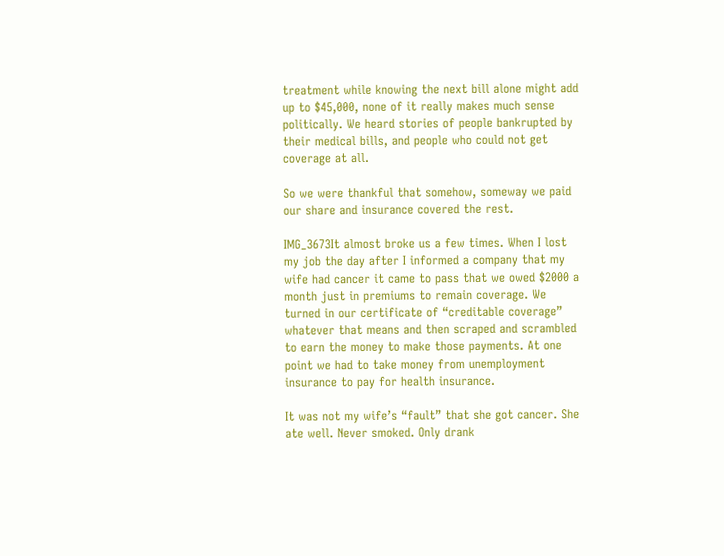treatment while knowing the next bill alone might add up to $45,000, none of it really makes much sense politically. We heard stories of people bankrupted by their medical bills, and people who could not get coverage at all.

So we were thankful that somehow, someway we paid our share and insurance covered the rest.

IMG_3673It almost broke us a few times. When I lost my job the day after I informed a company that my wife had cancer it came to pass that we owed $2000 a month just in premiums to remain coverage. We turned in our certificate of “creditable coverage” whatever that means and then scraped and scrambled to earn the money to make those payments. At one point we had to take money from unemployment insurance to pay for health insurance.

It was not my wife’s “fault” that she got cancer. She ate well. Never smoked. Only drank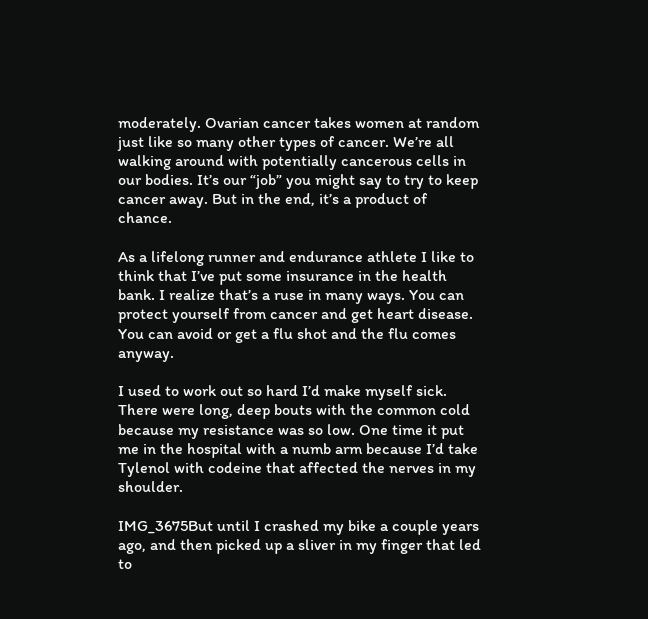moderately. Ovarian cancer takes women at random just like so many other types of cancer. We’re all walking around with potentially cancerous cells in our bodies. It’s our “job” you might say to try to keep cancer away. But in the end, it’s a product of chance.

As a lifelong runner and endurance athlete I like to think that I’ve put some insurance in the health bank. I realize that’s a ruse in many ways. You can protect yourself from cancer and get heart disease. You can avoid or get a flu shot and the flu comes anyway.

I used to work out so hard I’d make myself sick. There were long, deep bouts with the common cold because my resistance was so low. One time it put me in the hospital with a numb arm because I’d take Tylenol with codeine that affected the nerves in my shoulder.

IMG_3675But until I crashed my bike a couple years ago, and then picked up a sliver in my finger that led to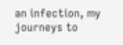an infection, my journeys to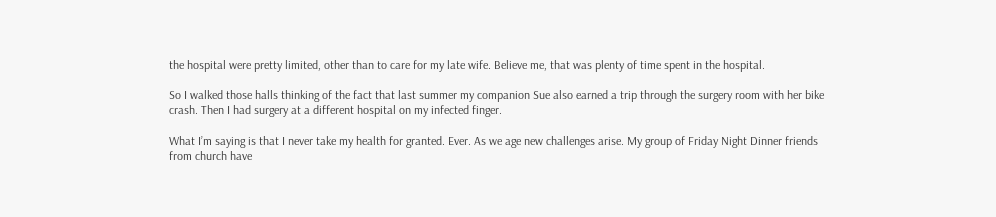the hospital were pretty limited, other than to care for my late wife. Believe me, that was plenty of time spent in the hospital.

So I walked those halls thinking of the fact that last summer my companion Sue also earned a trip through the surgery room with her bike crash. Then I had surgery at a different hospital on my infected finger.

What I’m saying is that I never take my health for granted. Ever. As we age new challenges arise. My group of Friday Night Dinner friends from church have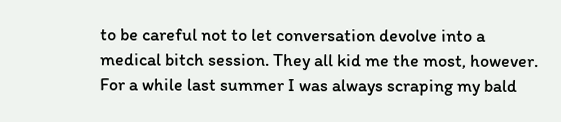to be careful not to let conversation devolve into a medical bitch session. They all kid me the most, however. For a while last summer I was always scraping my bald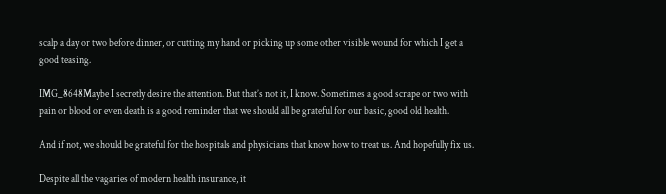scalp a day or two before dinner, or cutting my hand or picking up some other visible wound for which I get a good teasing.

IMG_8648Maybe I secretly desire the attention. But that’s not it, I know. Sometimes a good scrape or two with pain or blood or even death is a good reminder that we should all be grateful for our basic, good old health.

And if not, we should be grateful for the hospitals and physicians that know how to treat us. And hopefully fix us.

Despite all the vagaries of modern health insurance, it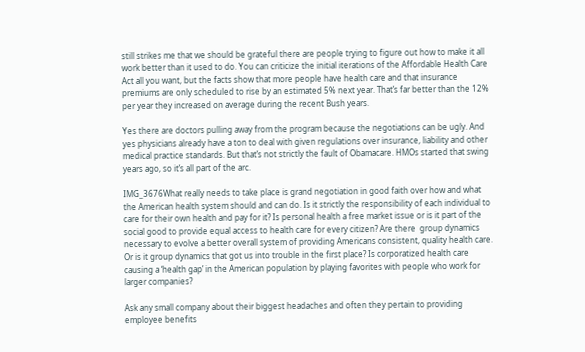still strikes me that we should be grateful there are people trying to figure out how to make it all work better than it used to do. You can criticize the initial iterations of the Affordable Health Care Act all you want, but the facts show that more people have health care and that insurance premiums are only scheduled to rise by an estimated 5% next year. That’s far better than the 12% per year they increased on average during the recent Bush years.

Yes there are doctors pulling away from the program because the negotiations can be ugly. And yes physicians already have a ton to deal with given regulations over insurance, liability and other medical practice standards. But that’s not strictly the fault of Obamacare. HMOs started that swing years ago, so it’s all part of the arc.

IMG_3676What really needs to take place is grand negotiation in good faith over how and what the American health system should and can do. Is it strictly the responsibility of each individual to care for their own health and pay for it? Is personal health a free market issue or is it part of the social good to provide equal access to health care for every citizen? Are there  group dynamics necessary to evolve a better overall system of providing Americans consistent, quality health care. Or is it group dynamics that got us into trouble in the first place? Is corporatized health care causing a ‘health gap’ in the American population by playing favorites with people who work for larger companies?

Ask any small company about their biggest headaches and often they pertain to providing employee benefits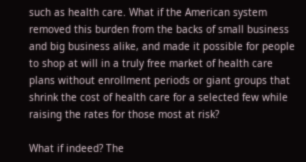such as health care. What if the American system removed this burden from the backs of small business and big business alike, and made it possible for people to shop at will in a truly free market of health care plans without enrollment periods or giant groups that shrink the cost of health care for a selected few while raising the rates for those most at risk?

What if indeed? The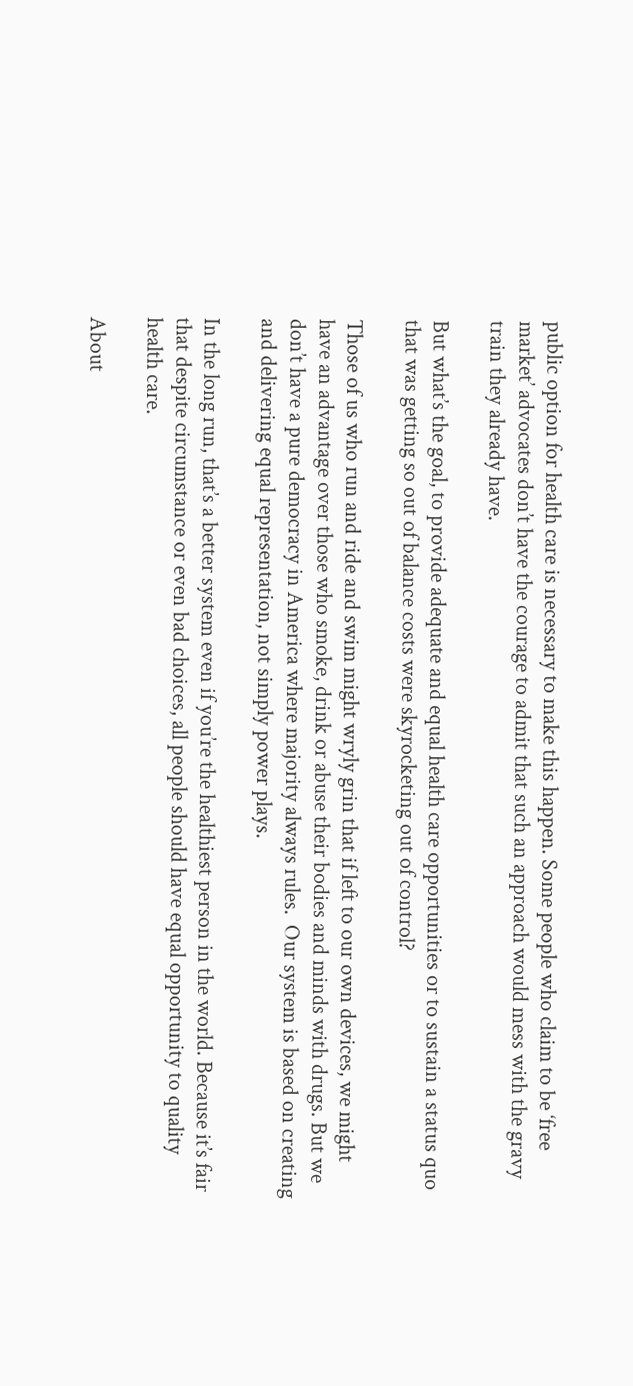public option for health care is necessary to make this happen. Some people who claim to be ‘free market’ advocates don’t have the courage to admit that such an approach would mess with the gravy train they already have.

But what’s the goal, to provide adequate and equal health care opportunities or to sustain a status quo that was getting so out of balance costs were skyrocketing out of control?

Those of us who run and ride and swim might wryly grin that if left to our own devices, we might have an advantage over those who smoke, drink or abuse their bodies and minds with drugs. But we don’t have a pure democracy in America where majority always rules.  Our system is based on creating and delivering equal representation, not simply power plays.

In the long run, that’s a better system even if you’re the healthiest person in the world. Because it’s fair that despite circumstance or even bad choices, all people should have equal opportunity to quality health care.

About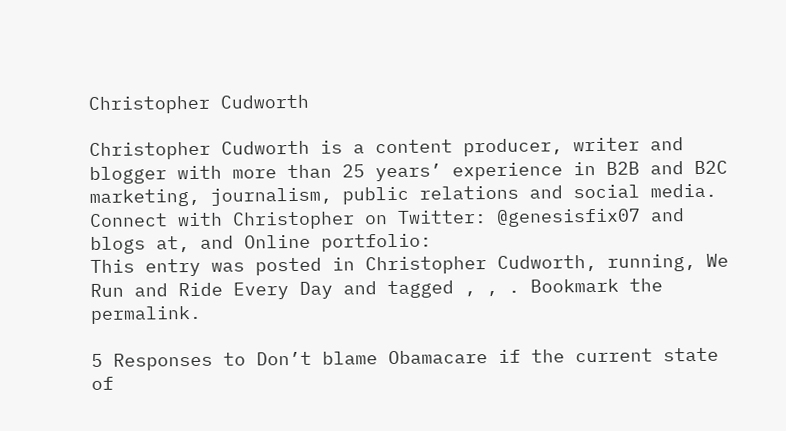Christopher Cudworth

Christopher Cudworth is a content producer, writer and blogger with more than 25 years’ experience in B2B and B2C marketing, journalism, public relations and social media. Connect with Christopher on Twitter: @genesisfix07 and blogs at, and Online portfolio:
This entry was posted in Christopher Cudworth, running, We Run and Ride Every Day and tagged , , . Bookmark the permalink.

5 Responses to Don’t blame Obamacare if the current state of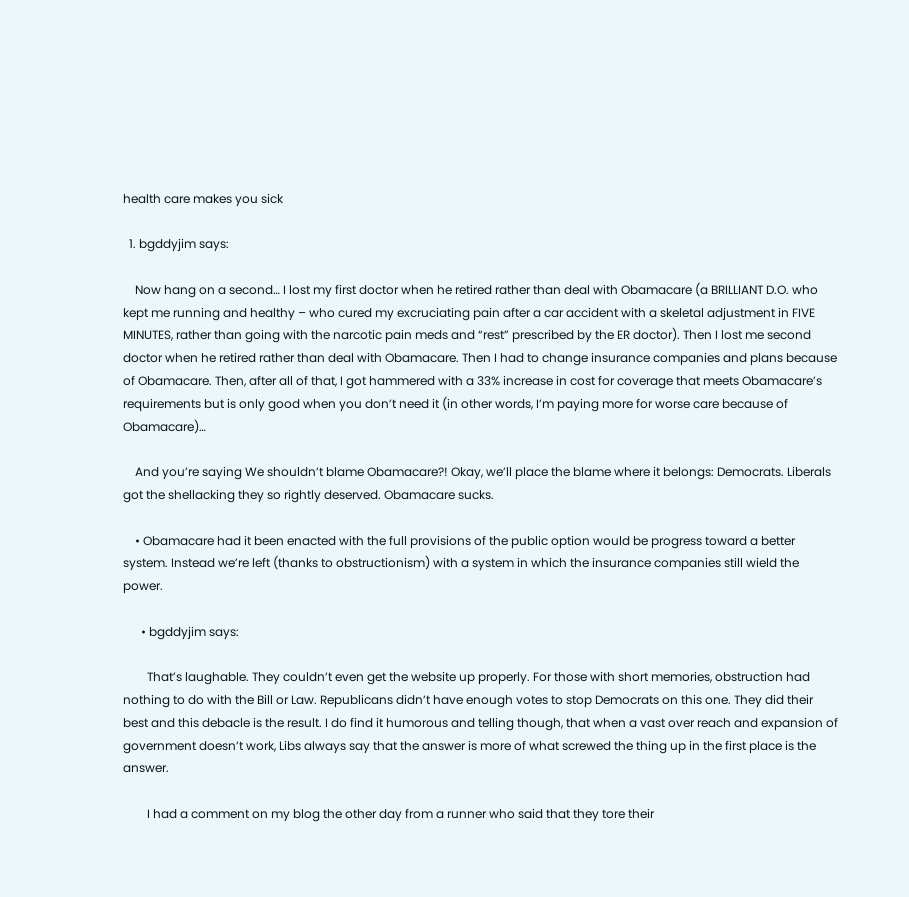health care makes you sick

  1. bgddyjim says:

    Now hang on a second… I lost my first doctor when he retired rather than deal with Obamacare (a BRILLIANT D.O. who kept me running and healthy – who cured my excruciating pain after a car accident with a skeletal adjustment in FIVE MINUTES, rather than going with the narcotic pain meds and “rest” prescribed by the ER doctor). Then I lost me second doctor when he retired rather than deal with Obamacare. Then I had to change insurance companies and plans because of Obamacare. Then, after all of that, I got hammered with a 33% increase in cost for coverage that meets Obamacare’s requirements but is only good when you don’t need it (in other words, I’m paying more for worse care because of Obamacare)…

    And you’re saying We shouldn’t blame Obamacare?! Okay, we’ll place the blame where it belongs: Democrats. Liberals got the shellacking they so rightly deserved. Obamacare sucks.

    • Obamacare had it been enacted with the full provisions of the public option would be progress toward a better system. Instead we’re left (thanks to obstructionism) with a system in which the insurance companies still wield the power.

      • bgddyjim says:

        That’s laughable. They couldn’t even get the website up properly. For those with short memories, obstruction had nothing to do with the Bill or Law. Republicans didn’t have enough votes to stop Democrats on this one. They did their best and this debacle is the result. I do find it humorous and telling though, that when a vast over reach and expansion of government doesn’t work, Libs always say that the answer is more of what screwed the thing up in the first place is the answer.

        I had a comment on my blog the other day from a runner who said that they tore their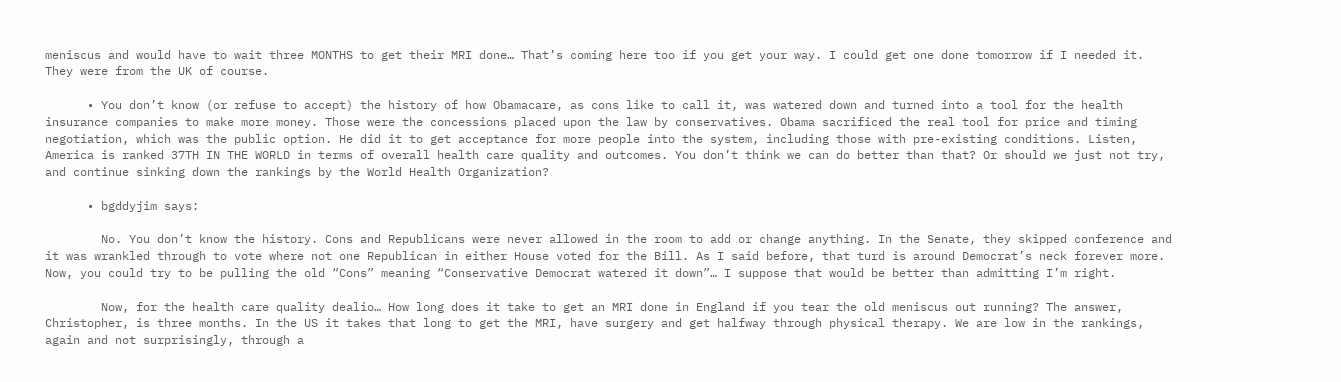meniscus and would have to wait three MONTHS to get their MRI done… That’s coming here too if you get your way. I could get one done tomorrow if I needed it. They were from the UK of course.

      • You don’t know (or refuse to accept) the history of how Obamacare, as cons like to call it, was watered down and turned into a tool for the health insurance companies to make more money. Those were the concessions placed upon the law by conservatives. Obama sacrificed the real tool for price and timing negotiation, which was the public option. He did it to get acceptance for more people into the system, including those with pre-existing conditions. Listen, America is ranked 37TH IN THE WORLD in terms of overall health care quality and outcomes. You don’t think we can do better than that? Or should we just not try, and continue sinking down the rankings by the World Health Organization?

      • bgddyjim says:

        No. You don’t know the history. Cons and Republicans were never allowed in the room to add or change anything. In the Senate, they skipped conference and it was wrankled through to vote where not one Republican in either House voted for the Bill. As I said before, that turd is around Democrat’s neck forever more. Now, you could try to be pulling the old “Cons” meaning “Conservative Democrat watered it down”… I suppose that would be better than admitting I’m right.

        Now, for the health care quality dealio… How long does it take to get an MRI done in England if you tear the old meniscus out running? The answer, Christopher, is three months. In the US it takes that long to get the MRI, have surgery and get halfway through physical therapy. We are low in the rankings, again and not surprisingly, through a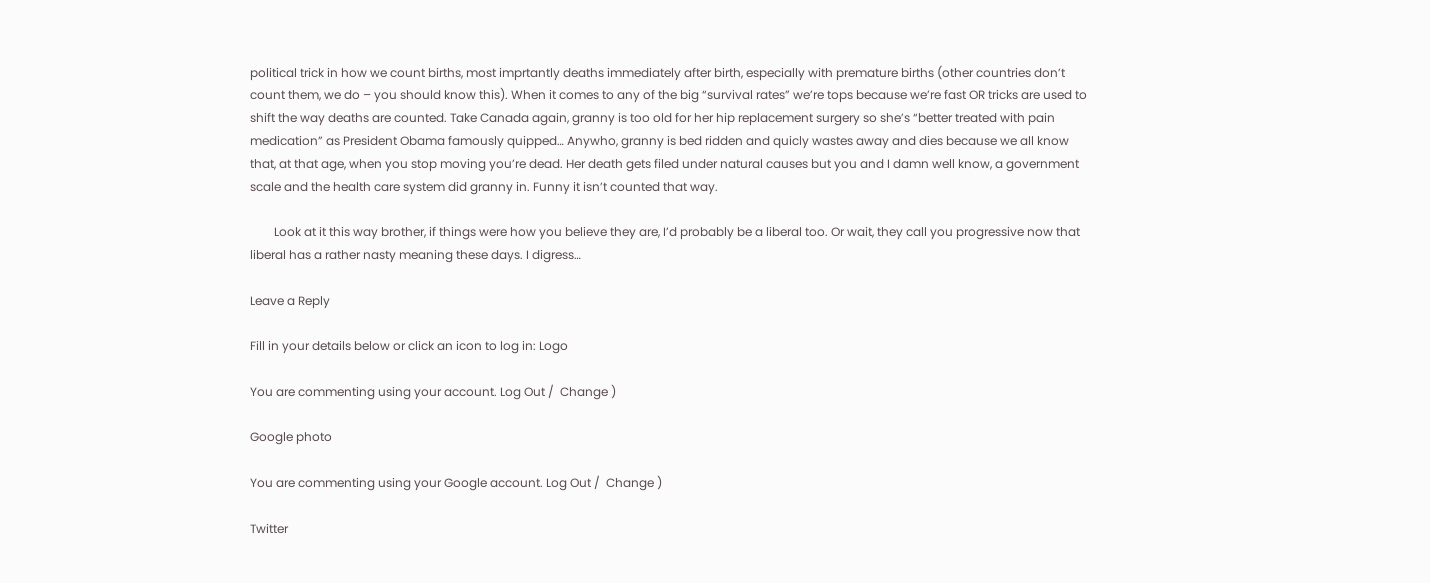political trick in how we count births, most imprtantly deaths immediately after birth, especially with premature births (other countries don’t count them, we do – you should know this). When it comes to any of the big “survival rates” we’re tops because we’re fast OR tricks are used to shift the way deaths are counted. Take Canada again, granny is too old for her hip replacement surgery so she’s “better treated with pain medication” as President Obama famously quipped… Anywho, granny is bed ridden and quicly wastes away and dies because we all know that, at that age, when you stop moving you’re dead. Her death gets filed under natural causes but you and I damn well know, a government scale and the health care system did granny in. Funny it isn’t counted that way.

        Look at it this way brother, if things were how you believe they are, I’d probably be a liberal too. Or wait, they call you progressive now that liberal has a rather nasty meaning these days. I digress…

Leave a Reply

Fill in your details below or click an icon to log in: Logo

You are commenting using your account. Log Out /  Change )

Google photo

You are commenting using your Google account. Log Out /  Change )

Twitter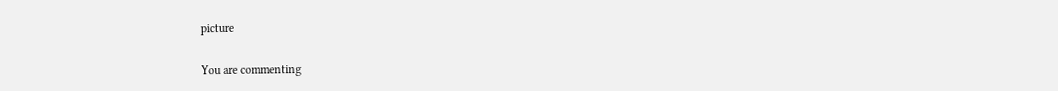picture

You are commenting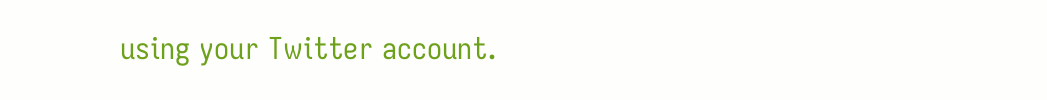using your Twitter account.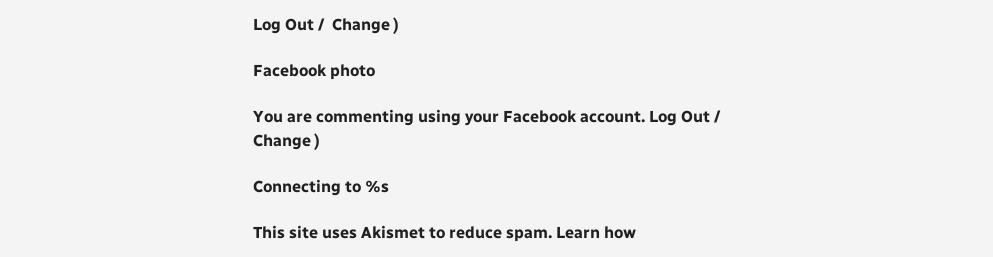Log Out /  Change )

Facebook photo

You are commenting using your Facebook account. Log Out /  Change )

Connecting to %s

This site uses Akismet to reduce spam. Learn how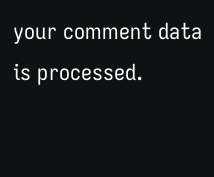your comment data is processed.